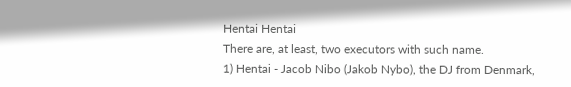Hentai Hentai
There are, at least, two executors with such name.
1) Hentai - Jacob Nibo (Jakob Nybo), the DJ from Denmark,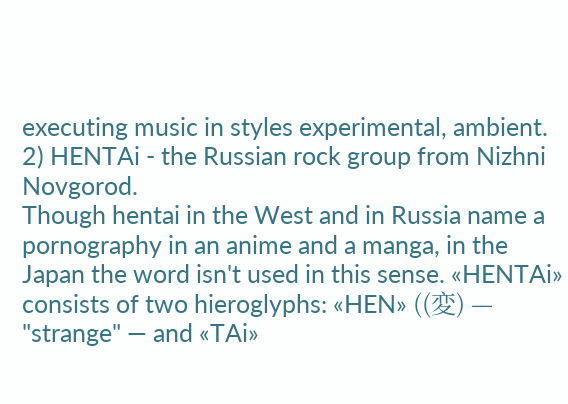executing music in styles experimental, ambient. 2) HENTAi - the Russian rock group from Nizhni Novgorod.
Though hentai in the West and in Russia name a pornography in an anime and a manga, in the Japan the word isn't used in this sense. «HENTAi» consists of two hieroglyphs: «HEN» ((変) — "strange" — and «TAi»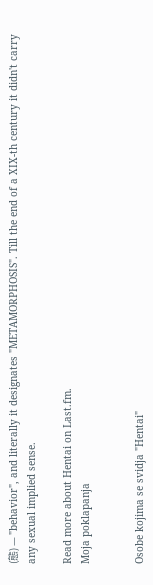(態) — "behavior", and literally it designates "METAMORPHOSIS". Till the end of a XIX-th century it didn't carry any sexual implied sense.

Read more about Hentai on Last.fm.
Moja poklapanja


Osobe kojima se svidja "Hentai"